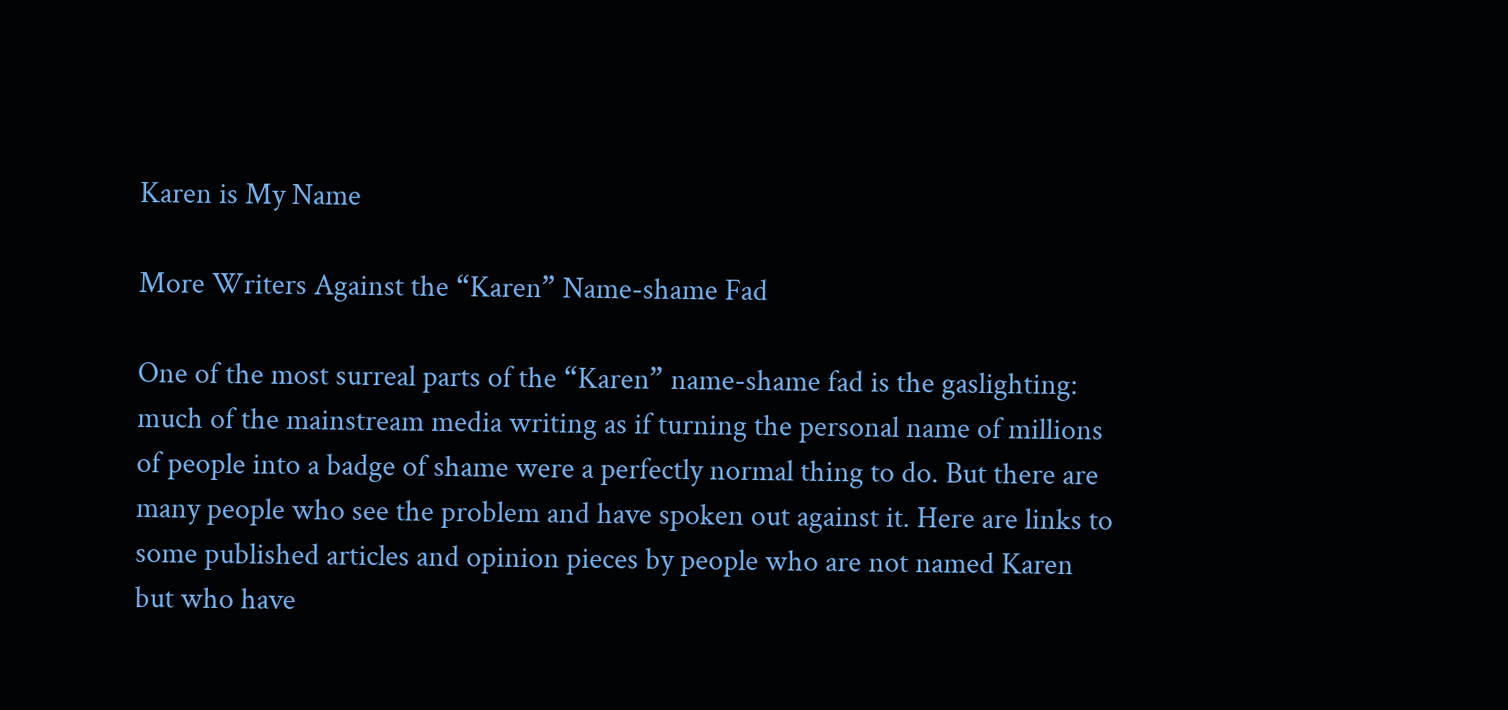Karen is My Name

More Writers Against the “Karen” Name-shame Fad

One of the most surreal parts of the “Karen” name-shame fad is the gaslighting: much of the mainstream media writing as if turning the personal name of millions of people into a badge of shame were a perfectly normal thing to do. But there are many people who see the problem and have spoken out against it. Here are links to some published articles and opinion pieces by people who are not named Karen but who have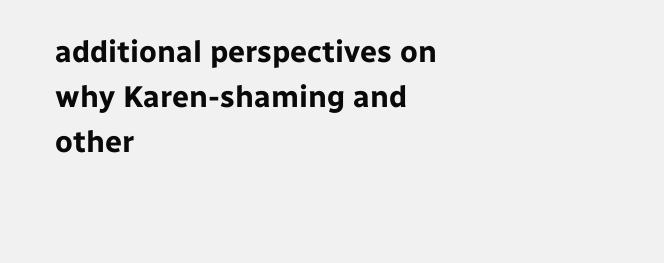additional perspectives on why Karen-shaming and other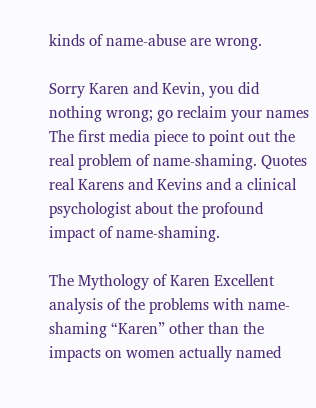kinds of name-abuse are wrong.

Sorry Karen and Kevin, you did nothing wrong; go reclaim your names The first media piece to point out the real problem of name-shaming. Quotes real Karens and Kevins and a clinical psychologist about the profound impact of name-shaming.

The Mythology of Karen Excellent analysis of the problems with name-shaming “Karen” other than the impacts on women actually named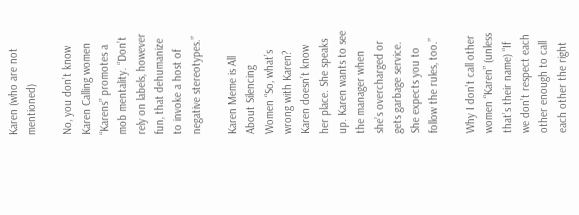Karen (who are not mentioned)

No, you don’t know Karen Calling women “Karens” promotes a mob mentality. “Don’t rely on labels, however fun, that dehumanize to invoke a host of negative stereotypes.”

Karen Meme is All About Silencing Women “So, what’s wrong with Karen? Karen doesn’t know her place. She speaks up. Karen wants to see the manager when she’s overcharged or gets garbage service. She expects you to follow the rules, too.”

Why I don’t call other women “Karen” (unless that’s their name) “If we don’t respect each other enough to call each other the right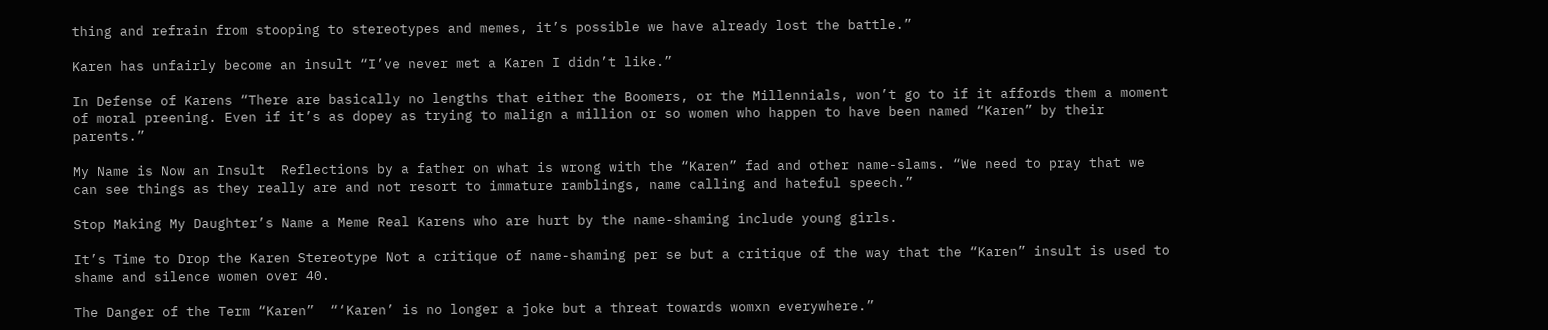thing and refrain from stooping to stereotypes and memes, it’s possible we have already lost the battle.”

Karen has unfairly become an insult “I’ve never met a Karen I didn’t like.”

In Defense of Karens “There are basically no lengths that either the Boomers, or the Millennials, won’t go to if it affords them a moment of moral preening. Even if it’s as dopey as trying to malign a million or so women who happen to have been named “Karen” by their parents.”

My Name is Now an Insult  Reflections by a father on what is wrong with the “Karen” fad and other name-slams. “We need to pray that we can see things as they really are and not resort to immature ramblings, name calling and hateful speech.”

Stop Making My Daughter’s Name a Meme Real Karens who are hurt by the name-shaming include young girls.

It’s Time to Drop the Karen Stereotype Not a critique of name-shaming per se but a critique of the way that the “Karen” insult is used to shame and silence women over 40.

The Danger of the Term “Karen”  “‘Karen’ is no longer a joke but a threat towards womxn everywhere.”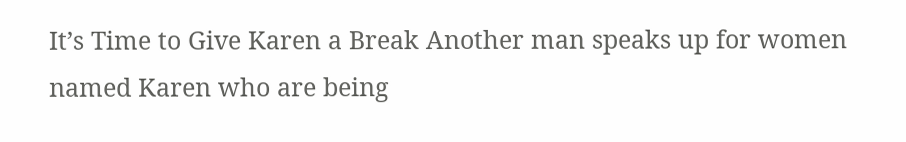It’s Time to Give Karen a Break Another man speaks up for women named Karen who are being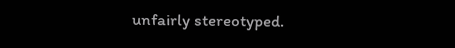unfairly stereotyped.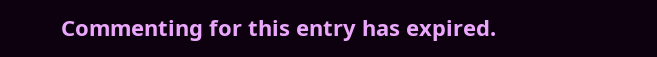Commenting for this entry has expired.